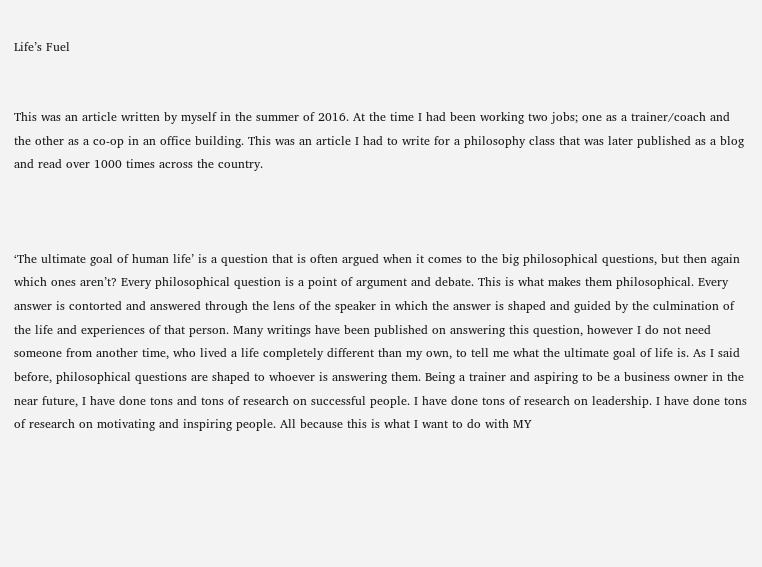Life’s Fuel


This was an article written by myself in the summer of 2016. At the time I had been working two jobs; one as a trainer/coach and the other as a co-op in an office building. This was an article I had to write for a philosophy class that was later published as a blog and read over 1000 times across the country.



‘The ultimate goal of human life’ is a question that is often argued when it comes to the big philosophical questions, but then again which ones aren’t? Every philosophical question is a point of argument and debate. This is what makes them philosophical. Every answer is contorted and answered through the lens of the speaker in which the answer is shaped and guided by the culmination of the life and experiences of that person. Many writings have been published on answering this question, however I do not need someone from another time, who lived a life completely different than my own, to tell me what the ultimate goal of life is. As I said before, philosophical questions are shaped to whoever is answering them. Being a trainer and aspiring to be a business owner in the near future, I have done tons and tons of research on successful people. I have done tons of research on leadership. I have done tons of research on motivating and inspiring people. All because this is what I want to do with MY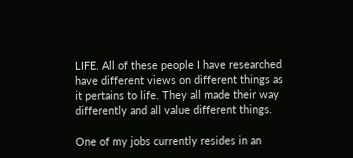LIFE. All of these people I have researched have different views on different things as it pertains to life. They all made their way differently and all value different things.

One of my jobs currently resides in an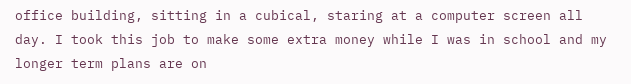office building, sitting in a cubical, staring at a computer screen all day. I took this job to make some extra money while I was in school and my longer term plans are on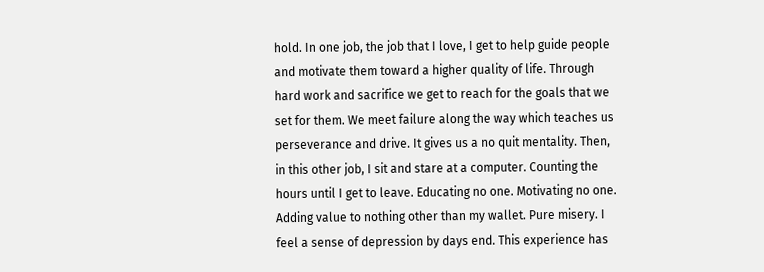hold. In one job, the job that I love, I get to help guide people and motivate them toward a higher quality of life. Through hard work and sacrifice we get to reach for the goals that we set for them. We meet failure along the way which teaches us perseverance and drive. It gives us a no quit mentality. Then, in this other job, I sit and stare at a computer. Counting the hours until I get to leave. Educating no one. Motivating no one. Adding value to nothing other than my wallet. Pure misery. I feel a sense of depression by days end. This experience has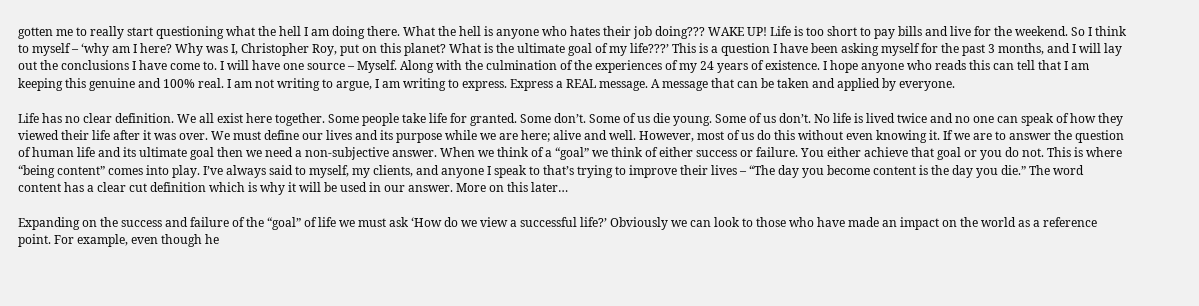gotten me to really start questioning what the hell I am doing there. What the hell is anyone who hates their job doing??? WAKE UP! Life is too short to pay bills and live for the weekend. So I think to myself – ‘why am I here? Why was I, Christopher Roy, put on this planet? What is the ultimate goal of my life???’ This is a question I have been asking myself for the past 3 months, and I will lay out the conclusions I have come to. I will have one source – Myself. Along with the culmination of the experiences of my 24 years of existence. I hope anyone who reads this can tell that I am keeping this genuine and 100% real. I am not writing to argue, I am writing to express. Express a REAL message. A message that can be taken and applied by everyone.

Life has no clear definition. We all exist here together. Some people take life for granted. Some don’t. Some of us die young. Some of us don’t. No life is lived twice and no one can speak of how they viewed their life after it was over. We must define our lives and its purpose while we are here; alive and well. However, most of us do this without even knowing it. If we are to answer the question of human life and its ultimate goal then we need a non-subjective answer. When we think of a “goal” we think of either success or failure. You either achieve that goal or you do not. This is where “being content” comes into play. I’ve always said to myself, my clients, and anyone I speak to that’s trying to improve their lives – “The day you become content is the day you die.” The word content has a clear cut definition which is why it will be used in our answer. More on this later…

Expanding on the success and failure of the “goal” of life we must ask ‘How do we view a successful life?’ Obviously we can look to those who have made an impact on the world as a reference point. For example, even though he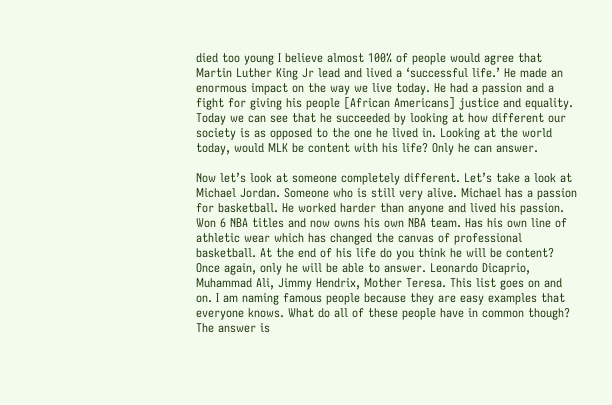died too young I believe almost 100% of people would agree that Martin Luther King Jr lead and lived a ‘successful life.’ He made an enormous impact on the way we live today. He had a passion and a fight for giving his people [African Americans] justice and equality. Today we can see that he succeeded by looking at how different our society is as opposed to the one he lived in. Looking at the world today, would MLK be content with his life? Only he can answer.

Now let’s look at someone completely different. Let’s take a look at Michael Jordan. Someone who is still very alive. Michael has a passion for basketball. He worked harder than anyone and lived his passion. Won 6 NBA titles and now owns his own NBA team. Has his own line of athletic wear which has changed the canvas of professional basketball. At the end of his life do you think he will be content? Once again, only he will be able to answer. Leonardo Dicaprio, Muhammad Ali, Jimmy Hendrix, Mother Teresa. This list goes on and on. I am naming famous people because they are easy examples that everyone knows. What do all of these people have in common though? The answer is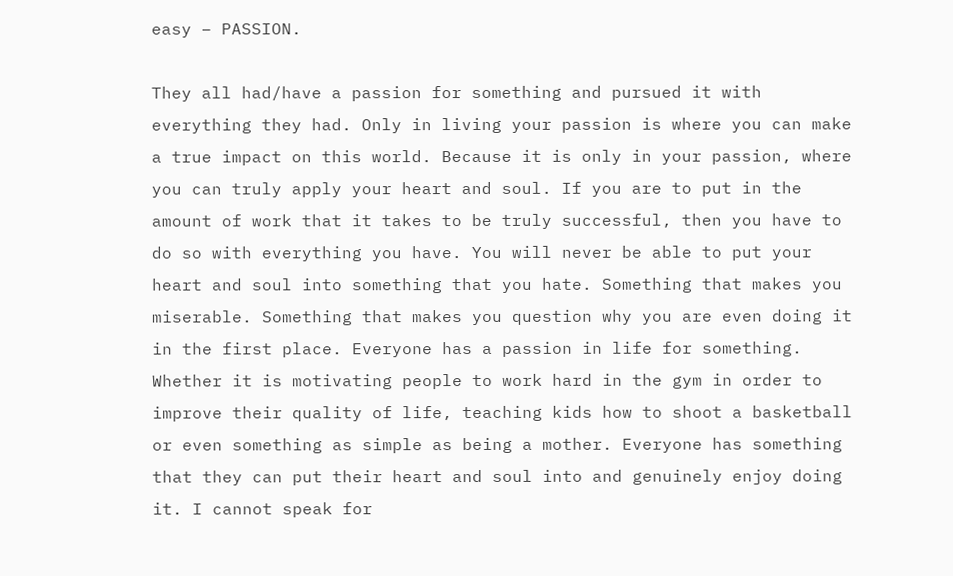easy – PASSION.

They all had/have a passion for something and pursued it with everything they had. Only in living your passion is where you can make a true impact on this world. Because it is only in your passion, where you can truly apply your heart and soul. If you are to put in the amount of work that it takes to be truly successful, then you have to do so with everything you have. You will never be able to put your heart and soul into something that you hate. Something that makes you miserable. Something that makes you question why you are even doing it in the first place. Everyone has a passion in life for something. Whether it is motivating people to work hard in the gym in order to improve their quality of life, teaching kids how to shoot a basketball or even something as simple as being a mother. Everyone has something that they can put their heart and soul into and genuinely enjoy doing it. I cannot speak for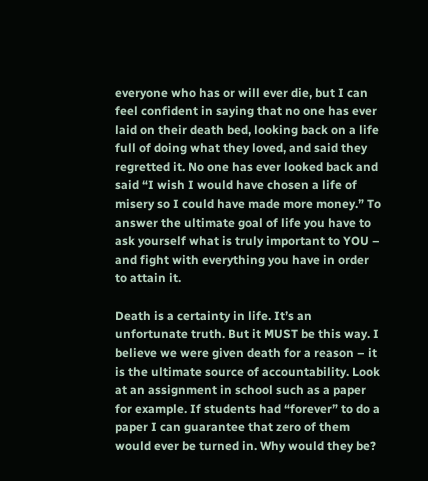everyone who has or will ever die, but I can feel confident in saying that no one has ever laid on their death bed, looking back on a life full of doing what they loved, and said they regretted it. No one has ever looked back and said “I wish I would have chosen a life of misery so I could have made more money.” To answer the ultimate goal of life you have to ask yourself what is truly important to YOU – and fight with everything you have in order to attain it.

Death is a certainty in life. It’s an unfortunate truth. But it MUST be this way. I believe we were given death for a reason – it is the ultimate source of accountability. Look at an assignment in school such as a paper for example. If students had “forever” to do a paper I can guarantee that zero of them would ever be turned in. Why would they be?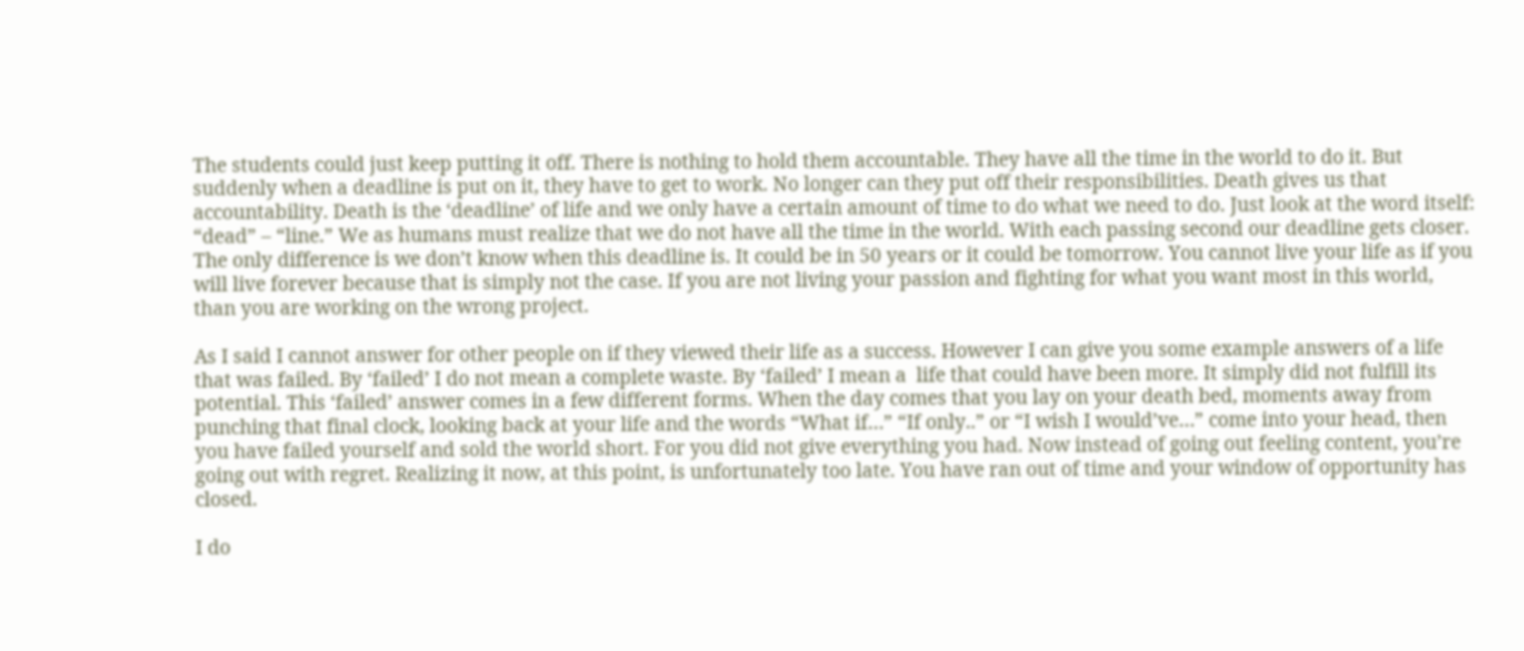The students could just keep putting it off. There is nothing to hold them accountable. They have all the time in the world to do it. But suddenly when a deadline is put on it, they have to get to work. No longer can they put off their responsibilities. Death gives us that accountability. Death is the ‘deadline’ of life and we only have a certain amount of time to do what we need to do. Just look at the word itself: “dead” – “line.” We as humans must realize that we do not have all the time in the world. With each passing second our deadline gets closer. The only difference is we don’t know when this deadline is. It could be in 50 years or it could be tomorrow. You cannot live your life as if you will live forever because that is simply not the case. If you are not living your passion and fighting for what you want most in this world, than you are working on the wrong project.

As I said I cannot answer for other people on if they viewed their life as a success. However I can give you some example answers of a life that was failed. By ‘failed’ I do not mean a complete waste. By ‘failed’ I mean a  life that could have been more. It simply did not fulfill its potential. This ‘failed’ answer comes in a few different forms. When the day comes that you lay on your death bed, moments away from punching that final clock, looking back at your life and the words “What if…” “If only..” or “I wish I would’ve…” come into your head, then you have failed yourself and sold the world short. For you did not give everything you had. Now instead of going out feeling content, you’re going out with regret. Realizing it now, at this point, is unfortunately too late. You have ran out of time and your window of opportunity has closed.

I do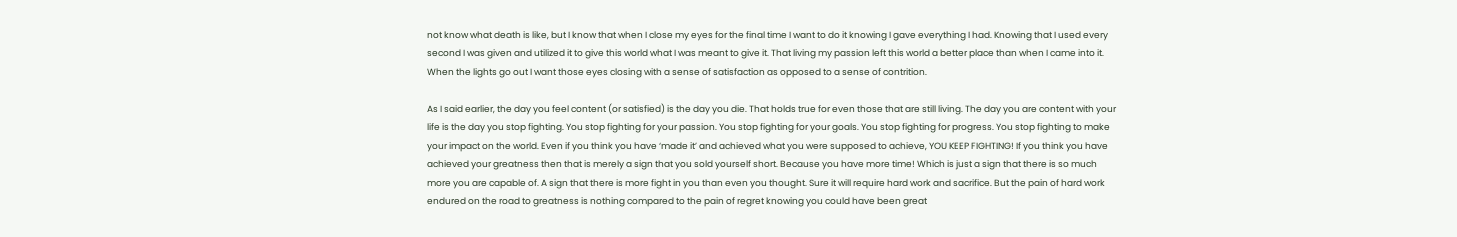not know what death is like, but I know that when I close my eyes for the final time I want to do it knowing I gave everything I had. Knowing that I used every second I was given and utilized it to give this world what I was meant to give it. That living my passion left this world a better place than when I came into it. When the lights go out I want those eyes closing with a sense of satisfaction as opposed to a sense of contrition.

As I said earlier, the day you feel content (or satisfied) is the day you die. That holds true for even those that are still living. The day you are content with your life is the day you stop fighting. You stop fighting for your passion. You stop fighting for your goals. You stop fighting for progress. You stop fighting to make your impact on the world. Even if you think you have ‘made it’ and achieved what you were supposed to achieve, YOU KEEP FIGHTING! If you think you have achieved your greatness then that is merely a sign that you sold yourself short. Because you have more time! Which is just a sign that there is so much more you are capable of. A sign that there is more fight in you than even you thought. Sure it will require hard work and sacrifice. But the pain of hard work endured on the road to greatness is nothing compared to the pain of regret knowing you could have been great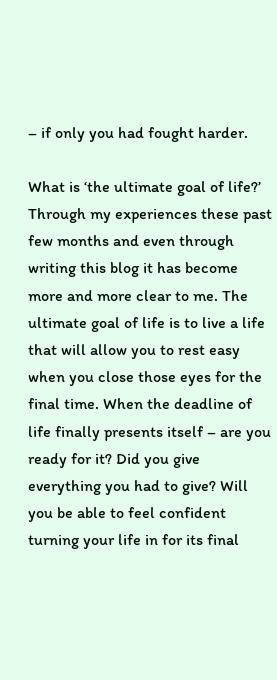– if only you had fought harder.

What is ‘the ultimate goal of life?’ Through my experiences these past few months and even through writing this blog it has become more and more clear to me. The ultimate goal of life is to live a life that will allow you to rest easy when you close those eyes for the final time. When the deadline of life finally presents itself – are you ready for it? Did you give everything you had to give? Will you be able to feel confident turning your life in for its final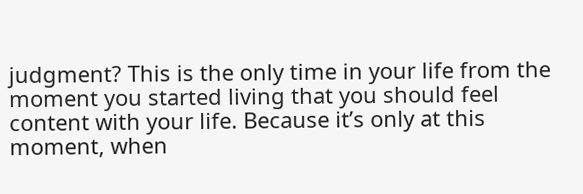judgment? This is the only time in your life from the moment you started living that you should feel content with your life. Because it’s only at this moment, when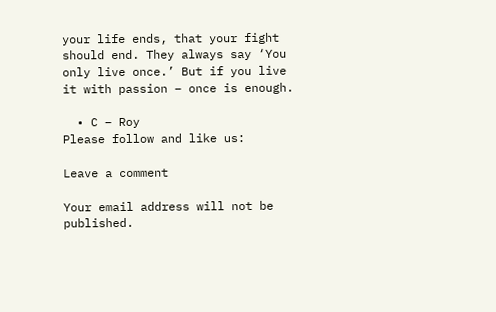your life ends, that your fight should end. They always say ‘You only live once.’ But if you live it with passion – once is enough.

  • C – Roy
Please follow and like us:

Leave a comment

Your email address will not be published.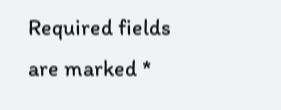Required fields are marked *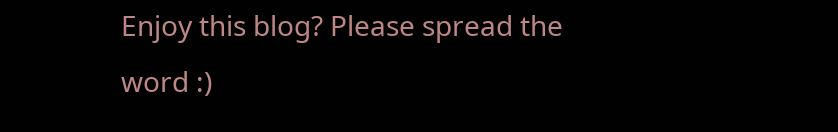Enjoy this blog? Please spread the word :)